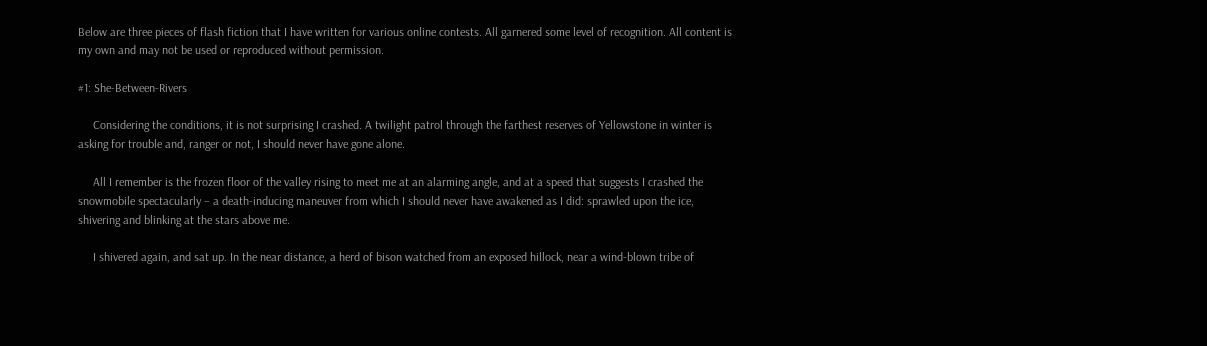Below are three pieces of flash fiction that I have written for various online contests. All garnered some level of recognition. All content is my own and may not be used or reproduced without permission.

#1: She-Between-Rivers

     Considering the conditions, it is not surprising I crashed. A twilight patrol through the farthest reserves of Yellowstone in winter is asking for trouble and, ranger or not, I should never have gone alone.

     All I remember is the frozen floor of the valley rising to meet me at an alarming angle, and at a speed that suggests I crashed the snowmobile spectacularly – a death-inducing maneuver from which I should never have awakened as I did: sprawled upon the ice, shivering and blinking at the stars above me.

     I shivered again, and sat up. In the near distance, a herd of bison watched from an exposed hillock, near a wind-blown tribe of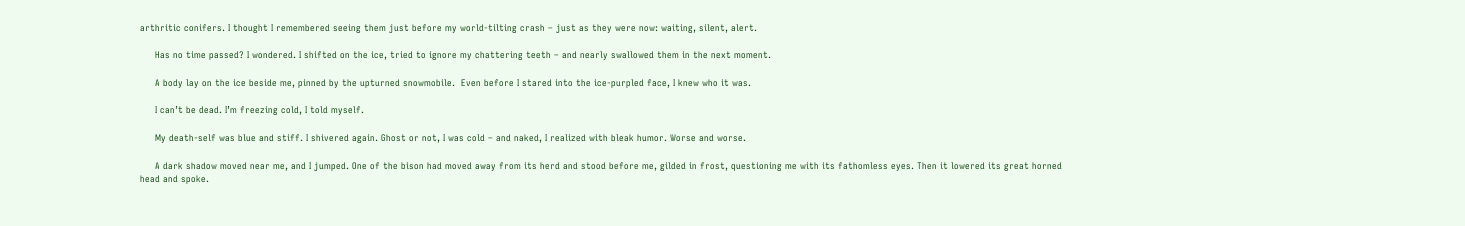arthritic conifers. I thought I remembered seeing them just before my world-tilting crash – just as they were now: waiting, silent, alert.

     Has no time passed? I wondered. I shifted on the ice, tried to ignore my chattering teeth – and nearly swallowed them in the next moment.

     A body lay on the ice beside me, pinned by the upturned snowmobile.  Even before I stared into the ice-purpled face, I knew who it was.

     I can’t be dead. I’m freezing cold, I told myself.

     My death-self was blue and stiff. I shivered again. Ghost or not, I was cold – and naked, I realized with bleak humor. Worse and worse.

     A dark shadow moved near me, and I jumped. One of the bison had moved away from its herd and stood before me, gilded in frost, questioning me with its fathomless eyes. Then it lowered its great horned head and spoke.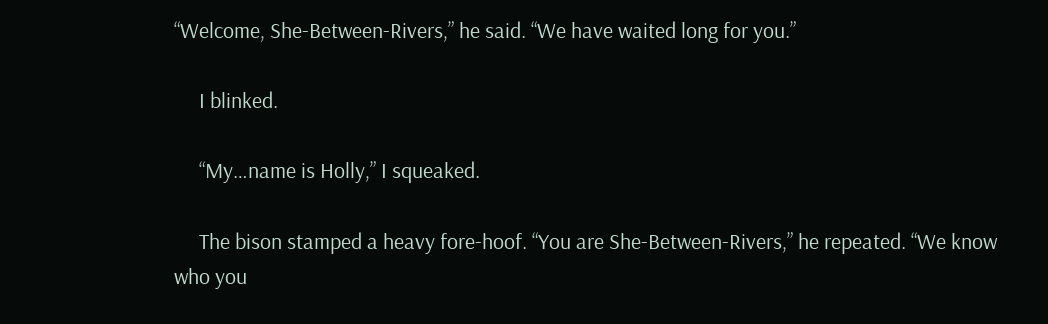“Welcome, She-Between-Rivers,” he said. “We have waited long for you.”

     I blinked.

     “My…name is Holly,” I squeaked.

     The bison stamped a heavy fore-hoof. “You are She-Between-Rivers,” he repeated. “We know who you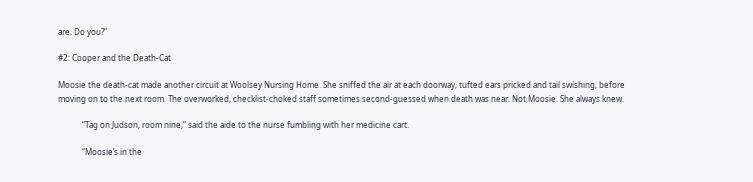are. Do you?”

#2: Cooper and the Death-Cat

Moosie the death-cat made another circuit at Woolsey Nursing Home. She sniffed the air at each doorway, tufted ears pricked and tail swishing, before moving on to the next room. The overworked, checklist-choked staff sometimes second-guessed when death was near. Not Moosie. She always knew.

            “Tag on Judson, room nine,” said the aide to the nurse fumbling with her medicine cart.

            “Moosie’s in the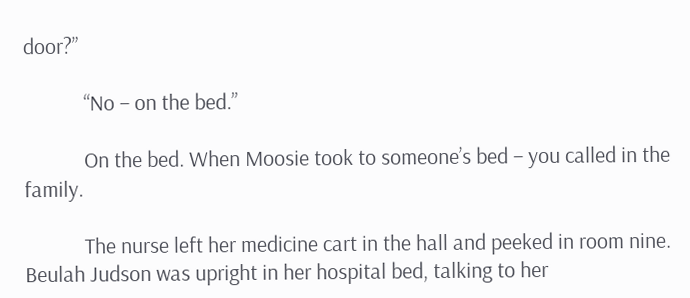door?”

            “No – on the bed.”

            On the bed. When Moosie took to someone’s bed – you called in the family.

            The nurse left her medicine cart in the hall and peeked in room nine. Beulah Judson was upright in her hospital bed, talking to her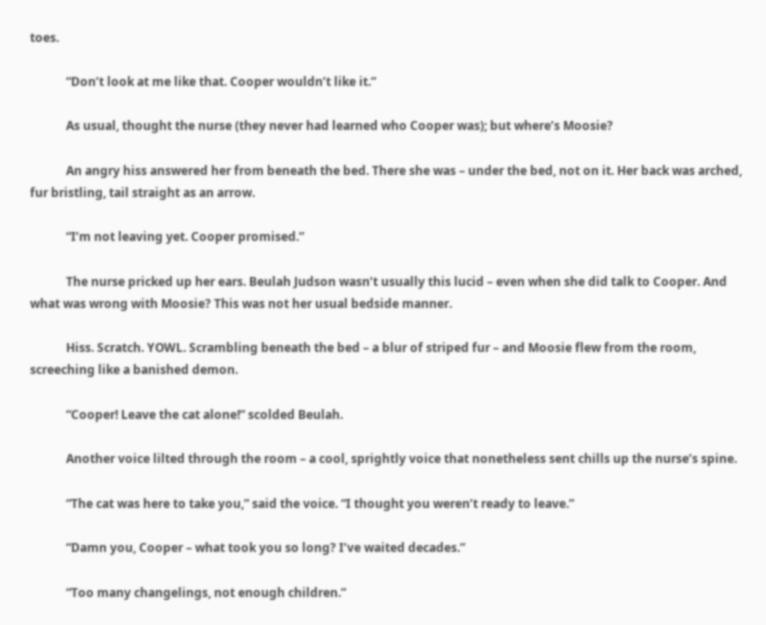toes.

            “Don’t look at me like that. Cooper wouldn’t like it.”

            As usual, thought the nurse (they never had learned who Cooper was); but where’s Moosie?

            An angry hiss answered her from beneath the bed. There she was – under the bed, not on it. Her back was arched, fur bristling, tail straight as an arrow.

            “I’m not leaving yet. Cooper promised.”

            The nurse pricked up her ears. Beulah Judson wasn’t usually this lucid – even when she did talk to Cooper. And what was wrong with Moosie? This was not her usual bedside manner.

            Hiss. Scratch. YOWL. Scrambling beneath the bed – a blur of striped fur – and Moosie flew from the room, screeching like a banished demon.

            “Cooper! Leave the cat alone!” scolded Beulah.

            Another voice lilted through the room – a cool, sprightly voice that nonetheless sent chills up the nurse’s spine.

            “The cat was here to take you,” said the voice. “I thought you weren’t ready to leave.”

            “Damn you, Cooper – what took you so long? I’ve waited decades.”

            “Too many changelings, not enough children.”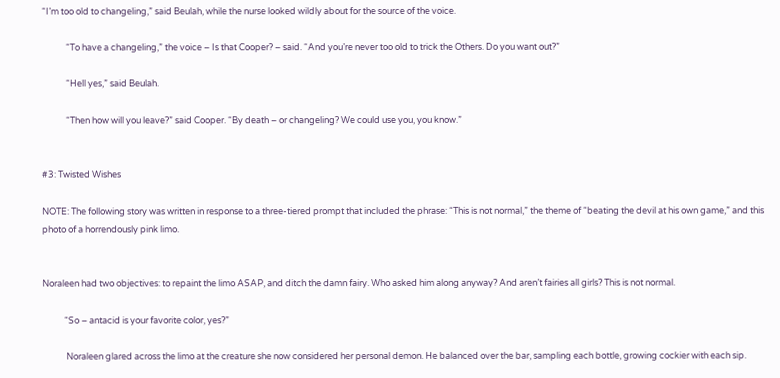“I’m too old to changeling,” said Beulah, while the nurse looked wildly about for the source of the voice.

            “To have a changeling,” the voice – Is that Cooper? – said. “And you’re never too old to trick the Others. Do you want out?”

            “Hell yes,” said Beulah.

            “Then how will you leave?” said Cooper. “By death – or changeling? We could use you, you know.”


#3: Twisted Wishes

NOTE: The following story was written in response to a three-tiered prompt that included the phrase: “This is not normal,” the theme of “beating the devil at his own game,” and this photo of a horrendously pink limo.


Noraleen had two objectives: to repaint the limo ASAP, and ditch the damn fairy. Who asked him along anyway? And aren’t fairies all girls? This is not normal.

           “So – antacid is your favorite color, yes?”

            Noraleen glared across the limo at the creature she now considered her personal demon. He balanced over the bar, sampling each bottle, growing cockier with each sip.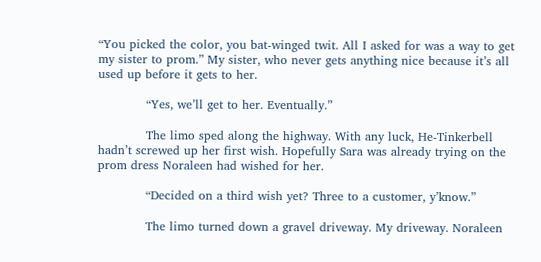“You picked the color, you bat-winged twit. All I asked for was a way to get my sister to prom.” My sister, who never gets anything nice because it’s all used up before it gets to her.

            “Yes, we’ll get to her. Eventually.”

            The limo sped along the highway. With any luck, He-Tinkerbell hadn’t screwed up her first wish. Hopefully Sara was already trying on the prom dress Noraleen had wished for her.

            “Decided on a third wish yet? Three to a customer, y’know.”

            The limo turned down a gravel driveway. My driveway. Noraleen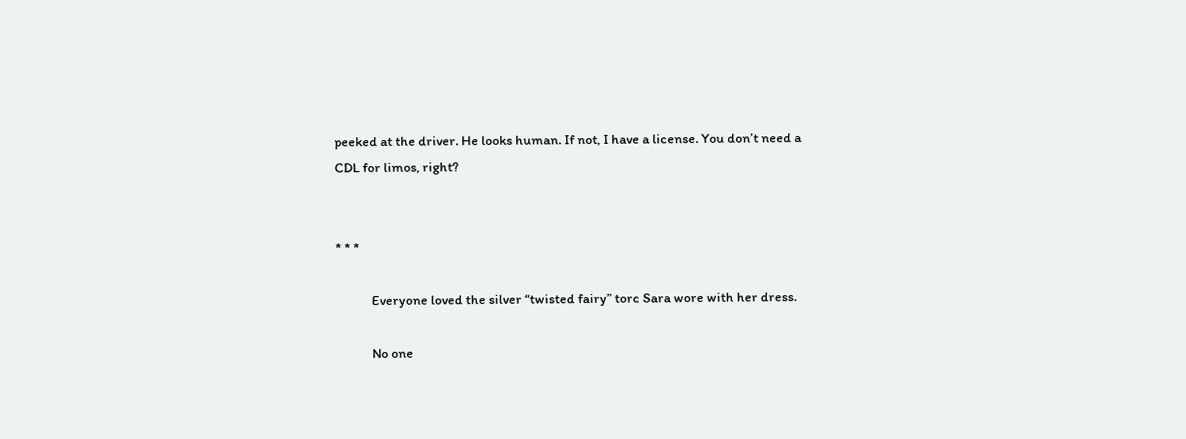peeked at the driver. He looks human. If not, I have a license. You don’t need a CDL for limos, right?


* * *

            Everyone loved the silver “twisted fairy” torc Sara wore with her dress.

            No one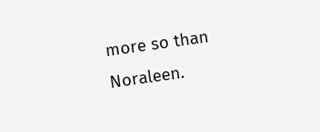more so than Noraleen.